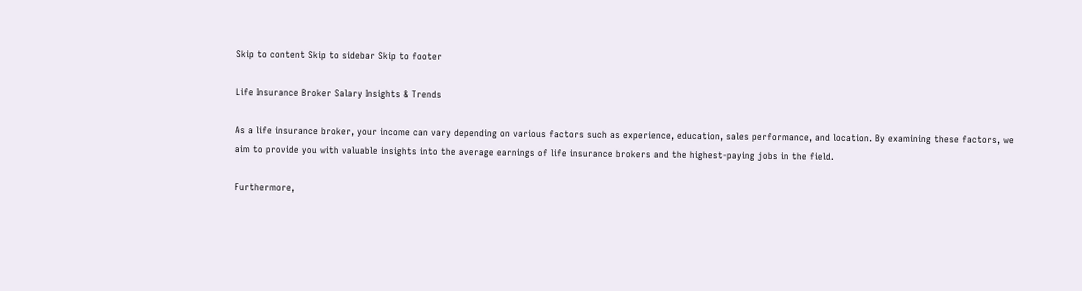Skip to content Skip to sidebar Skip to footer

Life Insurance Broker Salary Insights & Trends

As a life insurance broker, your income can vary depending on various factors such as experience, education, sales performance, and location. By examining these factors, we aim to provide you with valuable insights into the average earnings of life insurance brokers and the highest-paying jobs in the field.

Furthermore,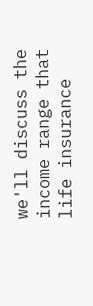we'll discuss the income range that life insurance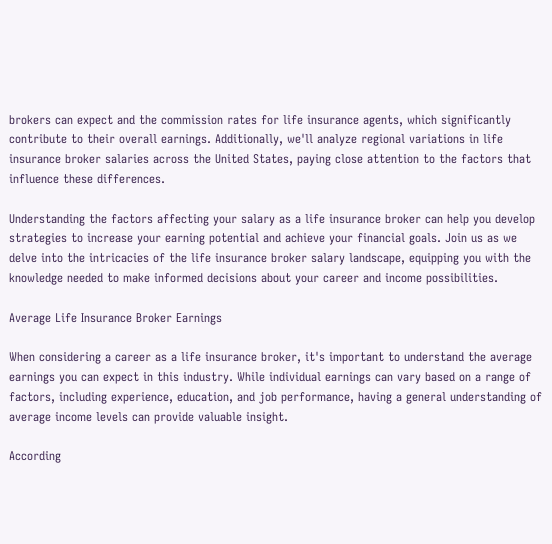brokers can expect and the commission rates for life insurance agents, which significantly contribute to their overall earnings. Additionally, we'll analyze regional variations in life insurance broker salaries across the United States, paying close attention to the factors that influence these differences.

Understanding the factors affecting your salary as a life insurance broker can help you develop strategies to increase your earning potential and achieve your financial goals. Join us as we delve into the intricacies of the life insurance broker salary landscape, equipping you with the knowledge needed to make informed decisions about your career and income possibilities.

Average Life Insurance Broker Earnings

When considering a career as a life insurance broker, it's important to understand the average earnings you can expect in this industry. While individual earnings can vary based on a range of factors, including experience, education, and job performance, having a general understanding of average income levels can provide valuable insight.

According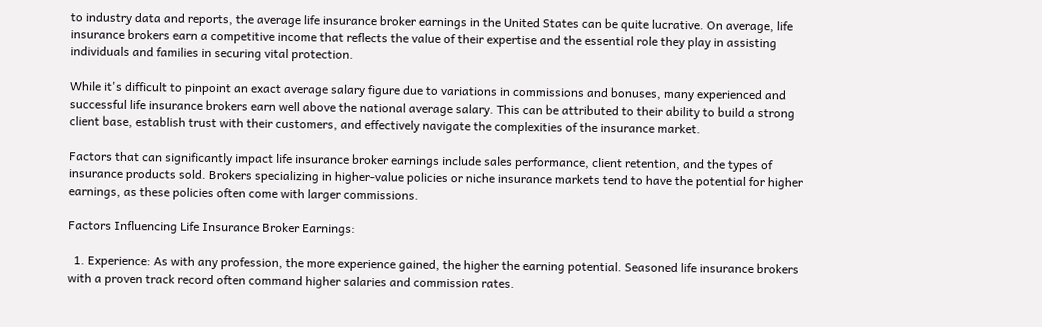to industry data and reports, the average life insurance broker earnings in the United States can be quite lucrative. On average, life insurance brokers earn a competitive income that reflects the value of their expertise and the essential role they play in assisting individuals and families in securing vital protection.

While it's difficult to pinpoint an exact average salary figure due to variations in commissions and bonuses, many experienced and successful life insurance brokers earn well above the national average salary. This can be attributed to their ability to build a strong client base, establish trust with their customers, and effectively navigate the complexities of the insurance market.

Factors that can significantly impact life insurance broker earnings include sales performance, client retention, and the types of insurance products sold. Brokers specializing in higher-value policies or niche insurance markets tend to have the potential for higher earnings, as these policies often come with larger commissions.

Factors Influencing Life Insurance Broker Earnings:

  1. Experience: As with any profession, the more experience gained, the higher the earning potential. Seasoned life insurance brokers with a proven track record often command higher salaries and commission rates.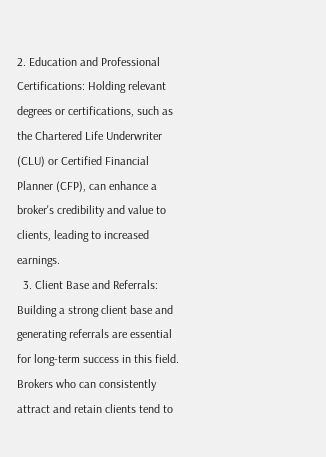2. Education and Professional Certifications: Holding relevant degrees or certifications, such as the Chartered Life Underwriter (CLU) or Certified Financial Planner (CFP), can enhance a broker's credibility and value to clients, leading to increased earnings.
  3. Client Base and Referrals: Building a strong client base and generating referrals are essential for long-term success in this field. Brokers who can consistently attract and retain clients tend to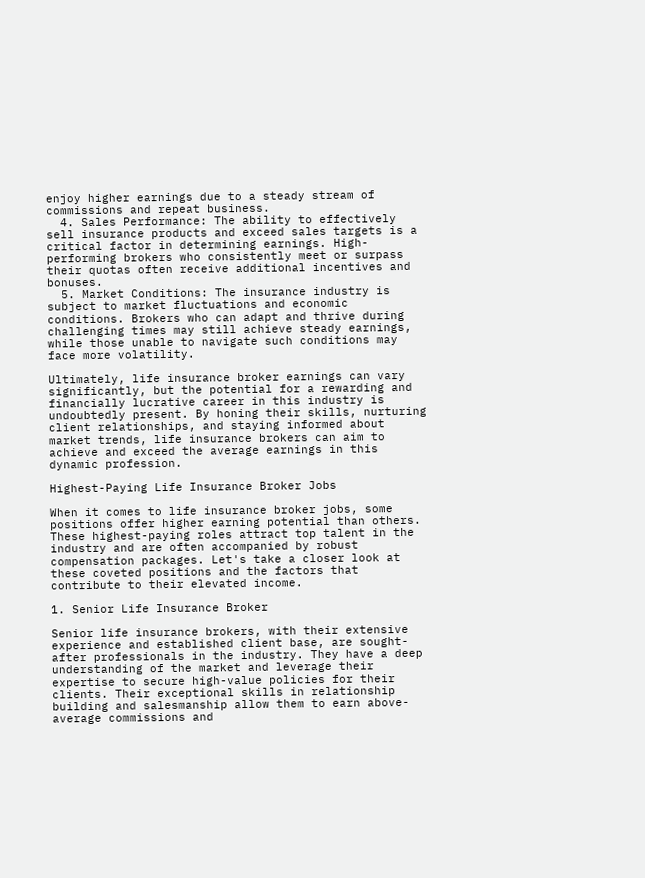enjoy higher earnings due to a steady stream of commissions and repeat business.
  4. Sales Performance: The ability to effectively sell insurance products and exceed sales targets is a critical factor in determining earnings. High-performing brokers who consistently meet or surpass their quotas often receive additional incentives and bonuses.
  5. Market Conditions: The insurance industry is subject to market fluctuations and economic conditions. Brokers who can adapt and thrive during challenging times may still achieve steady earnings, while those unable to navigate such conditions may face more volatility.

Ultimately, life insurance broker earnings can vary significantly, but the potential for a rewarding and financially lucrative career in this industry is undoubtedly present. By honing their skills, nurturing client relationships, and staying informed about market trends, life insurance brokers can aim to achieve and exceed the average earnings in this dynamic profession.

Highest-Paying Life Insurance Broker Jobs

When it comes to life insurance broker jobs, some positions offer higher earning potential than others. These highest-paying roles attract top talent in the industry and are often accompanied by robust compensation packages. Let's take a closer look at these coveted positions and the factors that contribute to their elevated income.

1. Senior Life Insurance Broker

Senior life insurance brokers, with their extensive experience and established client base, are sought-after professionals in the industry. They have a deep understanding of the market and leverage their expertise to secure high-value policies for their clients. Their exceptional skills in relationship building and salesmanship allow them to earn above-average commissions and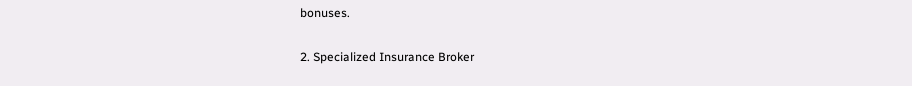bonuses.

2. Specialized Insurance Broker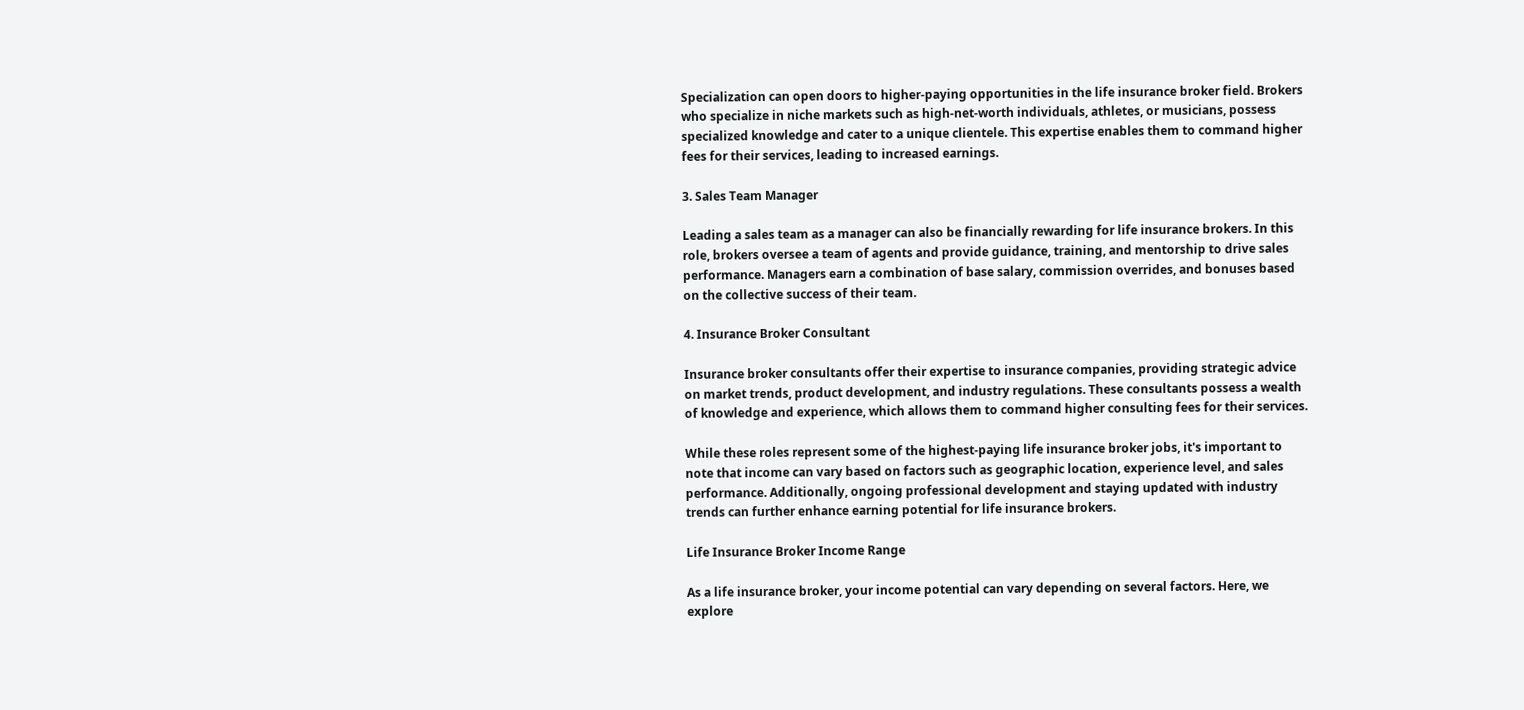Specialization can open doors to higher-paying opportunities in the life insurance broker field. Brokers who specialize in niche markets such as high-net-worth individuals, athletes, or musicians, possess specialized knowledge and cater to a unique clientele. This expertise enables them to command higher fees for their services, leading to increased earnings.

3. Sales Team Manager

Leading a sales team as a manager can also be financially rewarding for life insurance brokers. In this role, brokers oversee a team of agents and provide guidance, training, and mentorship to drive sales performance. Managers earn a combination of base salary, commission overrides, and bonuses based on the collective success of their team.

4. Insurance Broker Consultant

Insurance broker consultants offer their expertise to insurance companies, providing strategic advice on market trends, product development, and industry regulations. These consultants possess a wealth of knowledge and experience, which allows them to command higher consulting fees for their services.

While these roles represent some of the highest-paying life insurance broker jobs, it's important to note that income can vary based on factors such as geographic location, experience level, and sales performance. Additionally, ongoing professional development and staying updated with industry trends can further enhance earning potential for life insurance brokers.

Life Insurance Broker Income Range

As a life insurance broker, your income potential can vary depending on several factors. Here, we explore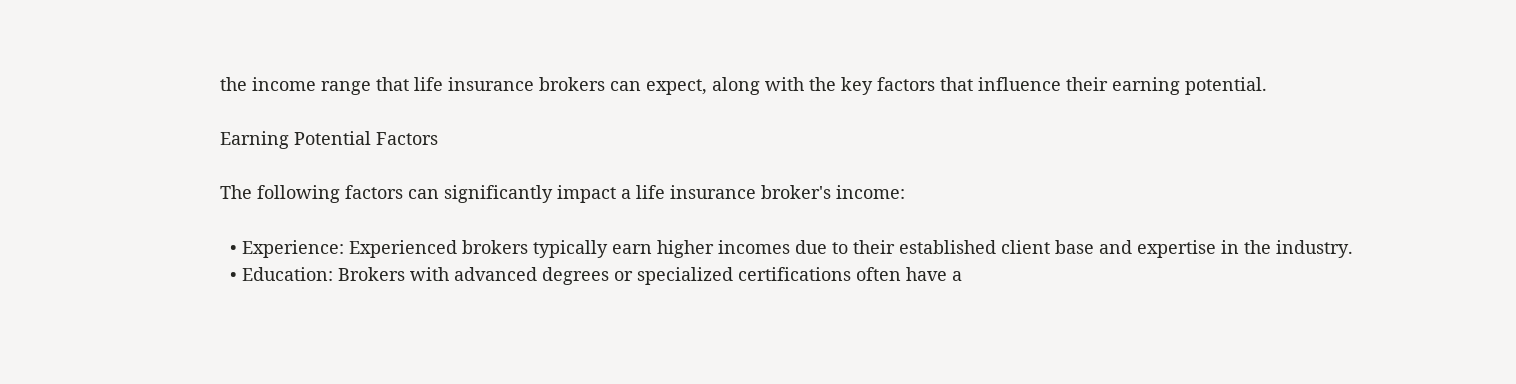the income range that life insurance brokers can expect, along with the key factors that influence their earning potential.

Earning Potential Factors

The following factors can significantly impact a life insurance broker's income:

  • Experience: Experienced brokers typically earn higher incomes due to their established client base and expertise in the industry.
  • Education: Brokers with advanced degrees or specialized certifications often have a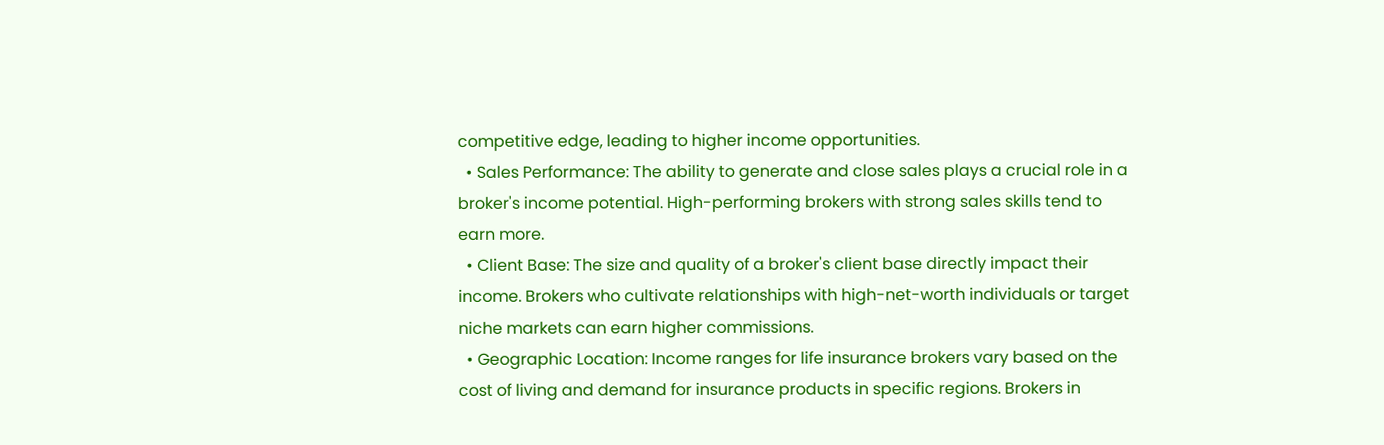competitive edge, leading to higher income opportunities.
  • Sales Performance: The ability to generate and close sales plays a crucial role in a broker's income potential. High-performing brokers with strong sales skills tend to earn more.
  • Client Base: The size and quality of a broker's client base directly impact their income. Brokers who cultivate relationships with high-net-worth individuals or target niche markets can earn higher commissions.
  • Geographic Location: Income ranges for life insurance brokers vary based on the cost of living and demand for insurance products in specific regions. Brokers in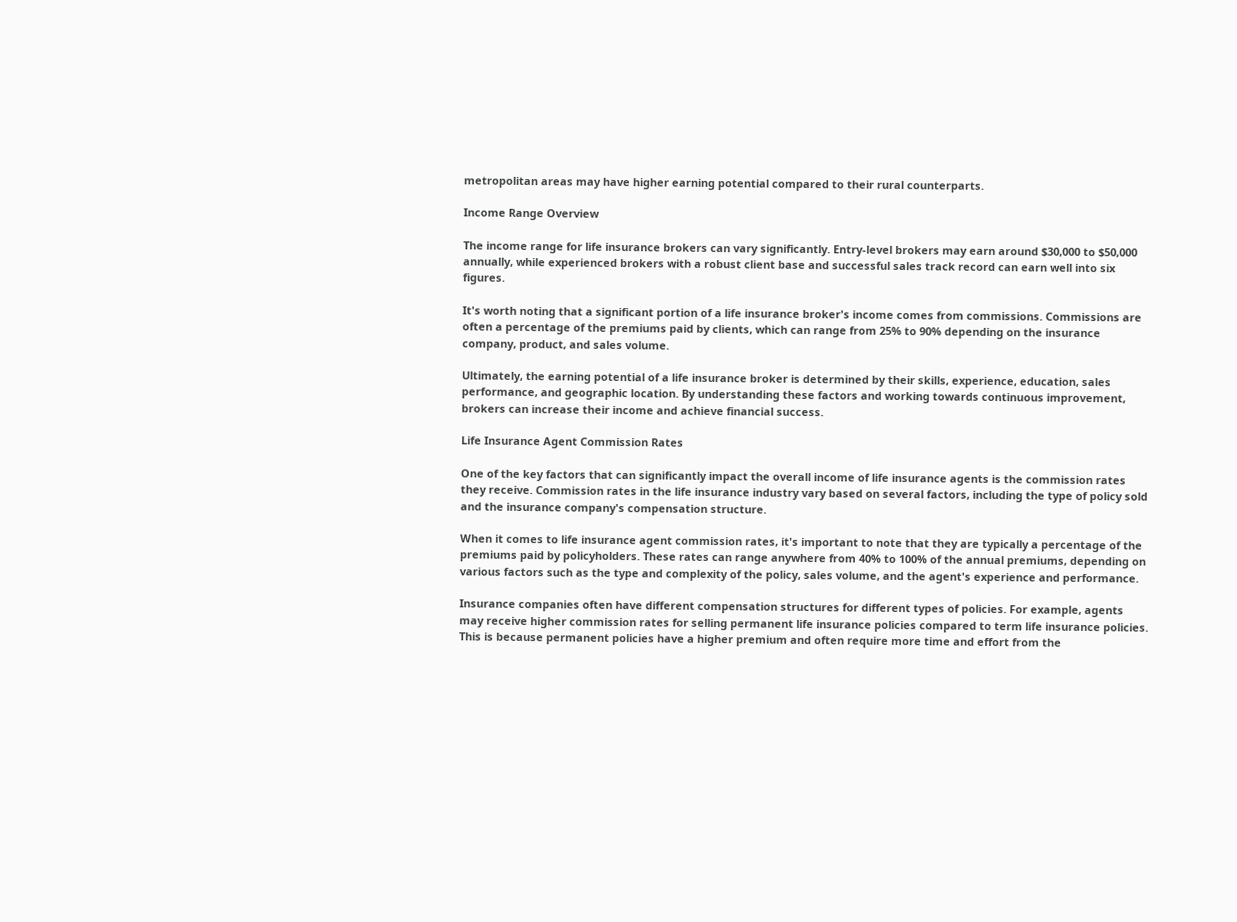metropolitan areas may have higher earning potential compared to their rural counterparts.

Income Range Overview

The income range for life insurance brokers can vary significantly. Entry-level brokers may earn around $30,000 to $50,000 annually, while experienced brokers with a robust client base and successful sales track record can earn well into six figures.

It's worth noting that a significant portion of a life insurance broker's income comes from commissions. Commissions are often a percentage of the premiums paid by clients, which can range from 25% to 90% depending on the insurance company, product, and sales volume.

Ultimately, the earning potential of a life insurance broker is determined by their skills, experience, education, sales performance, and geographic location. By understanding these factors and working towards continuous improvement, brokers can increase their income and achieve financial success.

Life Insurance Agent Commission Rates

One of the key factors that can significantly impact the overall income of life insurance agents is the commission rates they receive. Commission rates in the life insurance industry vary based on several factors, including the type of policy sold and the insurance company's compensation structure.

When it comes to life insurance agent commission rates, it's important to note that they are typically a percentage of the premiums paid by policyholders. These rates can range anywhere from 40% to 100% of the annual premiums, depending on various factors such as the type and complexity of the policy, sales volume, and the agent's experience and performance.

Insurance companies often have different compensation structures for different types of policies. For example, agents may receive higher commission rates for selling permanent life insurance policies compared to term life insurance policies. This is because permanent policies have a higher premium and often require more time and effort from the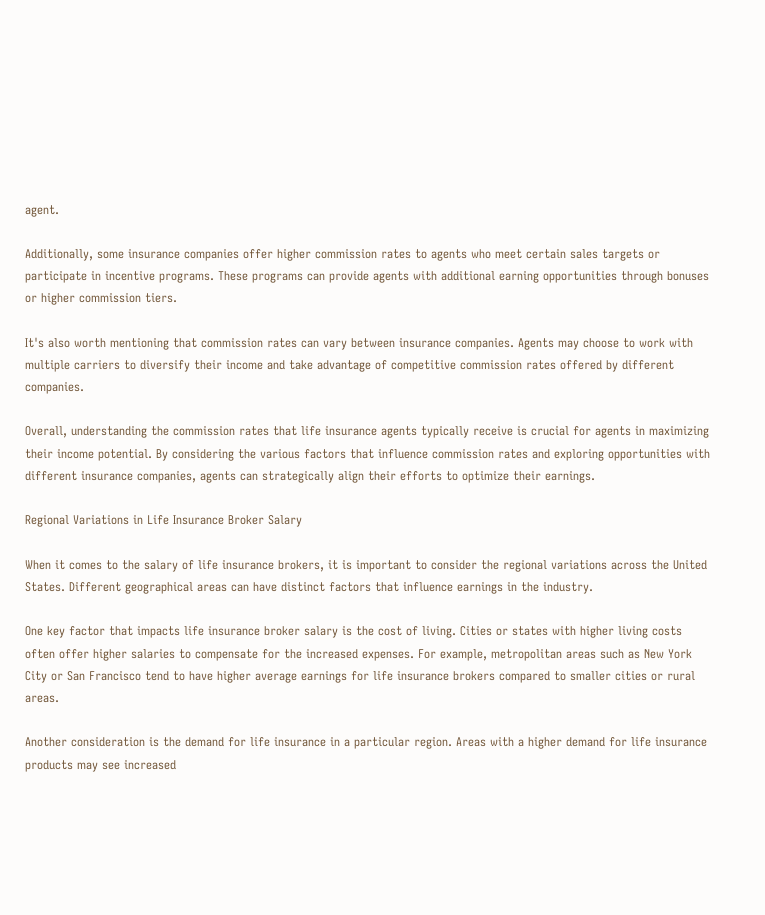agent.

Additionally, some insurance companies offer higher commission rates to agents who meet certain sales targets or participate in incentive programs. These programs can provide agents with additional earning opportunities through bonuses or higher commission tiers.

It's also worth mentioning that commission rates can vary between insurance companies. Agents may choose to work with multiple carriers to diversify their income and take advantage of competitive commission rates offered by different companies.

Overall, understanding the commission rates that life insurance agents typically receive is crucial for agents in maximizing their income potential. By considering the various factors that influence commission rates and exploring opportunities with different insurance companies, agents can strategically align their efforts to optimize their earnings.

Regional Variations in Life Insurance Broker Salary

When it comes to the salary of life insurance brokers, it is important to consider the regional variations across the United States. Different geographical areas can have distinct factors that influence earnings in the industry.

One key factor that impacts life insurance broker salary is the cost of living. Cities or states with higher living costs often offer higher salaries to compensate for the increased expenses. For example, metropolitan areas such as New York City or San Francisco tend to have higher average earnings for life insurance brokers compared to smaller cities or rural areas.

Another consideration is the demand for life insurance in a particular region. Areas with a higher demand for life insurance products may see increased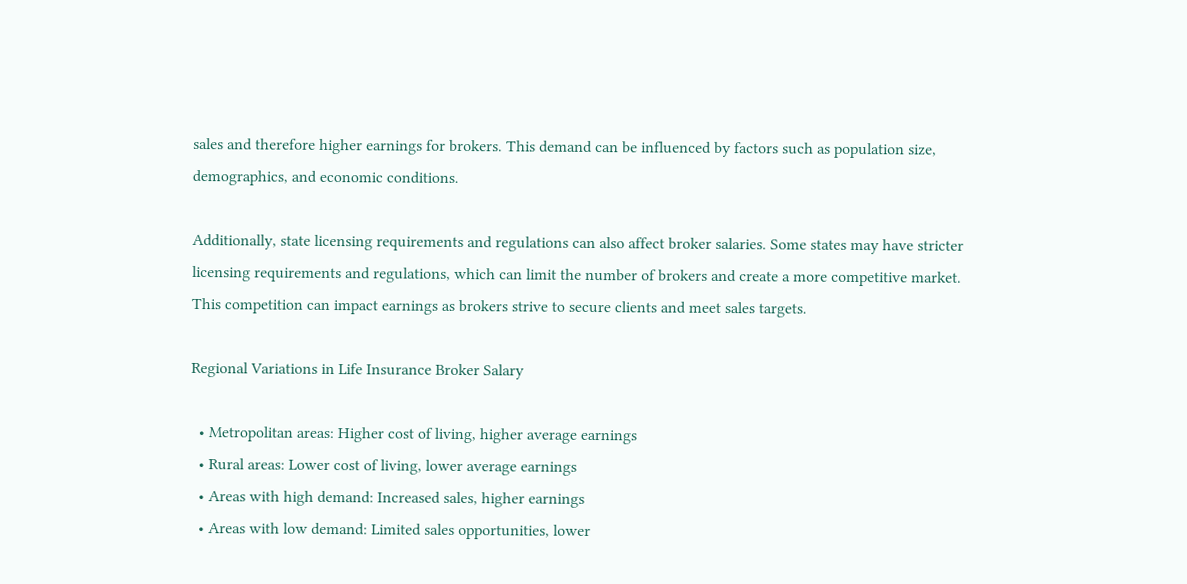sales and therefore higher earnings for brokers. This demand can be influenced by factors such as population size, demographics, and economic conditions.

Additionally, state licensing requirements and regulations can also affect broker salaries. Some states may have stricter licensing requirements and regulations, which can limit the number of brokers and create a more competitive market. This competition can impact earnings as brokers strive to secure clients and meet sales targets.

Regional Variations in Life Insurance Broker Salary

  • Metropolitan areas: Higher cost of living, higher average earnings
  • Rural areas: Lower cost of living, lower average earnings
  • Areas with high demand: Increased sales, higher earnings
  • Areas with low demand: Limited sales opportunities, lower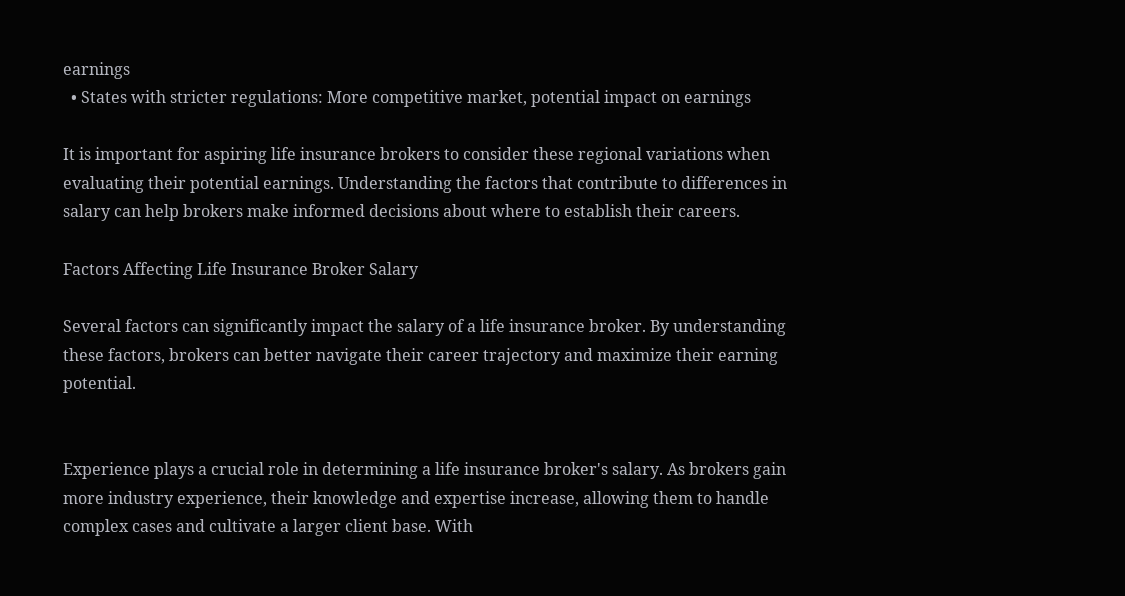earnings
  • States with stricter regulations: More competitive market, potential impact on earnings

It is important for aspiring life insurance brokers to consider these regional variations when evaluating their potential earnings. Understanding the factors that contribute to differences in salary can help brokers make informed decisions about where to establish their careers.

Factors Affecting Life Insurance Broker Salary

Several factors can significantly impact the salary of a life insurance broker. By understanding these factors, brokers can better navigate their career trajectory and maximize their earning potential.


Experience plays a crucial role in determining a life insurance broker's salary. As brokers gain more industry experience, their knowledge and expertise increase, allowing them to handle complex cases and cultivate a larger client base. With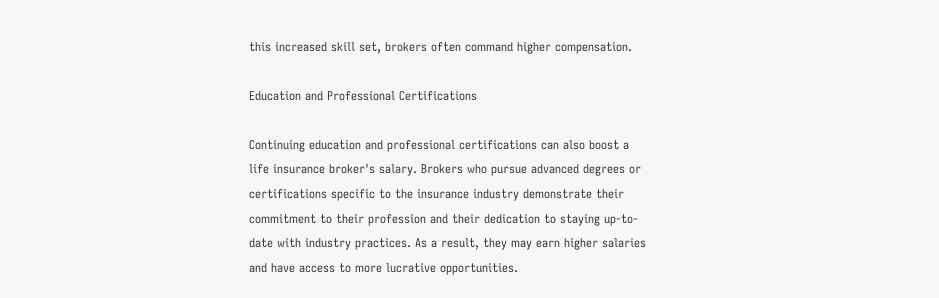this increased skill set, brokers often command higher compensation.

Education and Professional Certifications

Continuing education and professional certifications can also boost a life insurance broker's salary. Brokers who pursue advanced degrees or certifications specific to the insurance industry demonstrate their commitment to their profession and their dedication to staying up-to-date with industry practices. As a result, they may earn higher salaries and have access to more lucrative opportunities.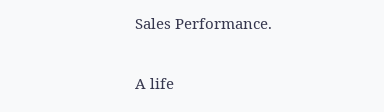Sales Performance.

A life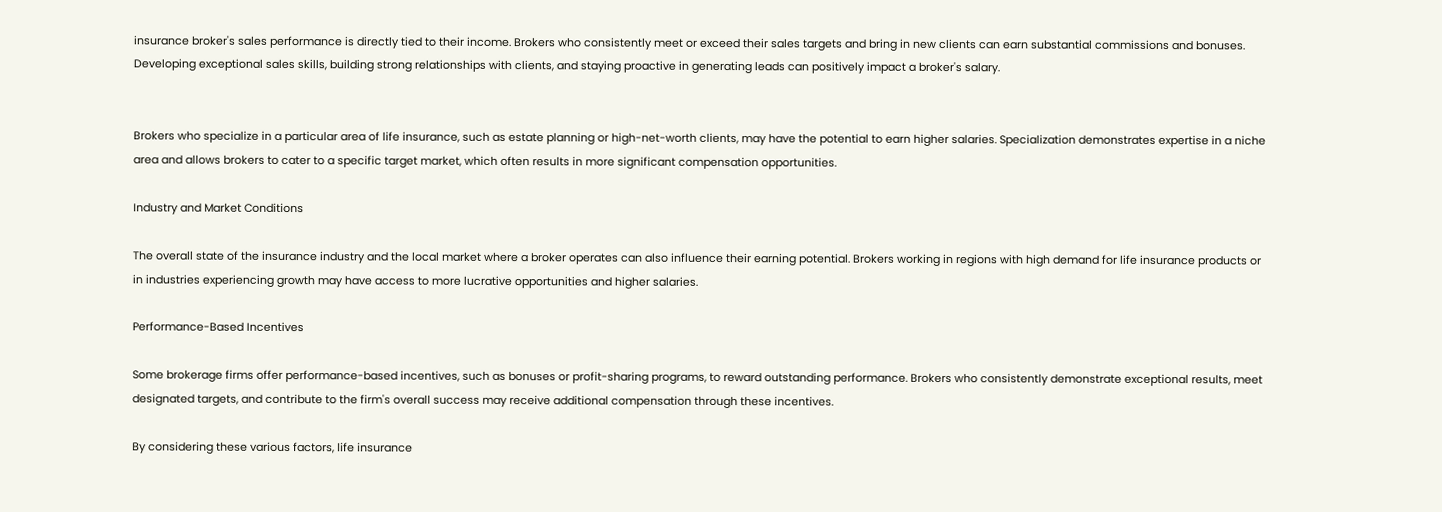insurance broker's sales performance is directly tied to their income. Brokers who consistently meet or exceed their sales targets and bring in new clients can earn substantial commissions and bonuses. Developing exceptional sales skills, building strong relationships with clients, and staying proactive in generating leads can positively impact a broker's salary.


Brokers who specialize in a particular area of life insurance, such as estate planning or high-net-worth clients, may have the potential to earn higher salaries. Specialization demonstrates expertise in a niche area and allows brokers to cater to a specific target market, which often results in more significant compensation opportunities.

Industry and Market Conditions

The overall state of the insurance industry and the local market where a broker operates can also influence their earning potential. Brokers working in regions with high demand for life insurance products or in industries experiencing growth may have access to more lucrative opportunities and higher salaries.

Performance-Based Incentives

Some brokerage firms offer performance-based incentives, such as bonuses or profit-sharing programs, to reward outstanding performance. Brokers who consistently demonstrate exceptional results, meet designated targets, and contribute to the firm's overall success may receive additional compensation through these incentives.

By considering these various factors, life insurance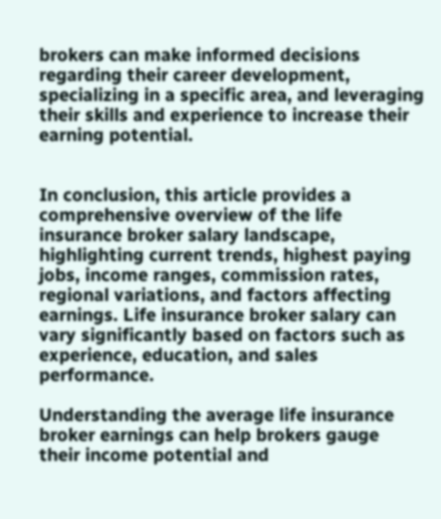brokers can make informed decisions regarding their career development, specializing in a specific area, and leveraging their skills and experience to increase their earning potential.


In conclusion, this article provides a comprehensive overview of the life insurance broker salary landscape, highlighting current trends, highest paying jobs, income ranges, commission rates, regional variations, and factors affecting earnings. Life insurance broker salary can vary significantly based on factors such as experience, education, and sales performance.

Understanding the average life insurance broker earnings can help brokers gauge their income potential and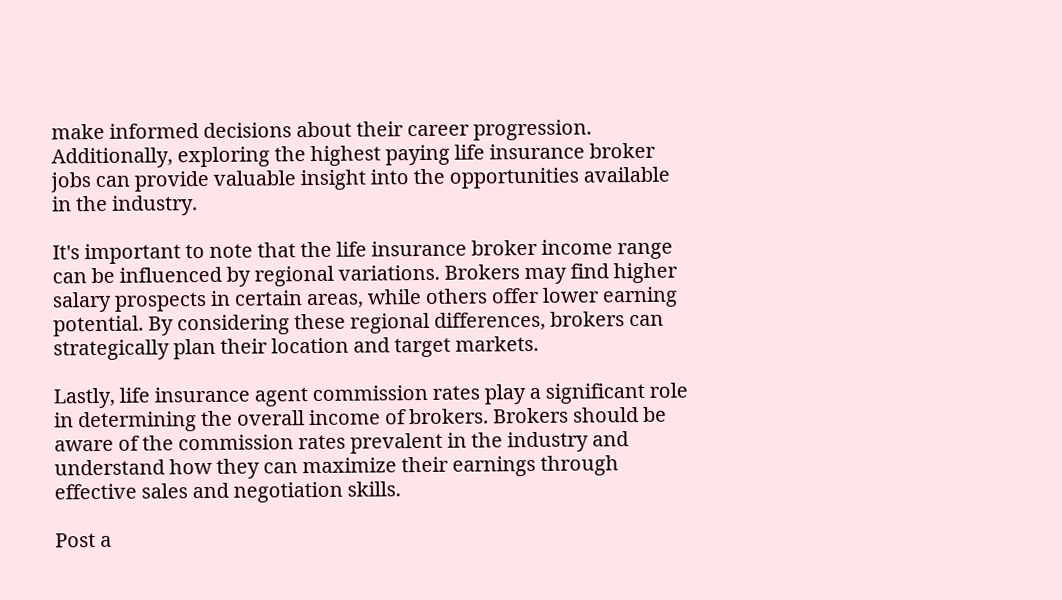make informed decisions about their career progression. Additionally, exploring the highest paying life insurance broker jobs can provide valuable insight into the opportunities available in the industry.

It's important to note that the life insurance broker income range can be influenced by regional variations. Brokers may find higher salary prospects in certain areas, while others offer lower earning potential. By considering these regional differences, brokers can strategically plan their location and target markets.

Lastly, life insurance agent commission rates play a significant role in determining the overall income of brokers. Brokers should be aware of the commission rates prevalent in the industry and understand how they can maximize their earnings through effective sales and negotiation skills.

Post a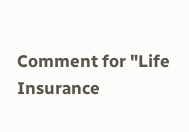Comment for "Life Insurance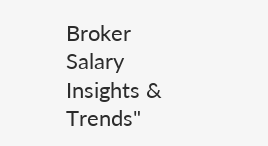Broker Salary Insights & Trends"